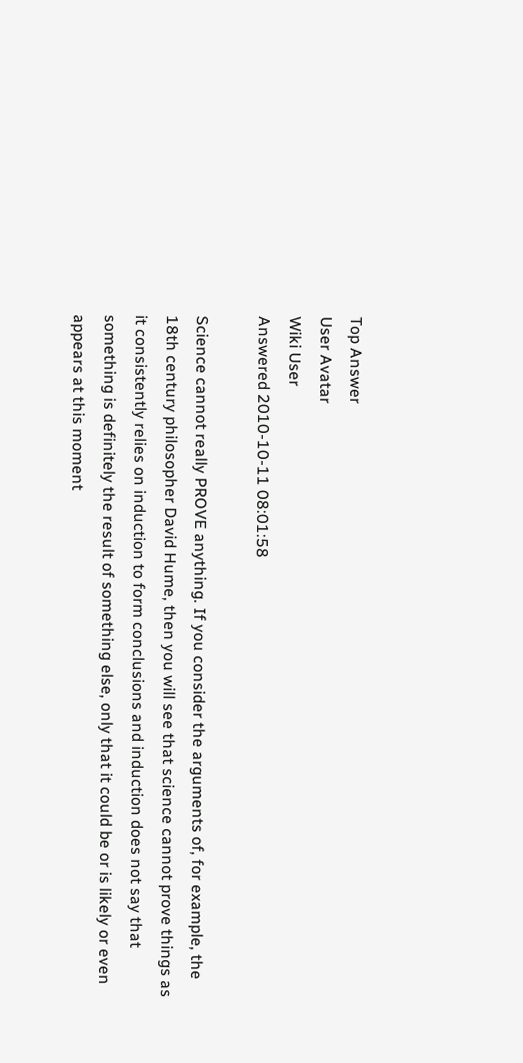Top Answer
User Avatar
Wiki User
Answered 2010-10-11 08:01:58

Science cannot really PROVE anything. If you consider the arguments of, for example, the 18th century philosopher David Hume, then you will see that science cannot prove things as it consistently relies on induction to form conclusions and induction does not say that something is definitely the result of something else, only that it could be or is likely or even appears at this moment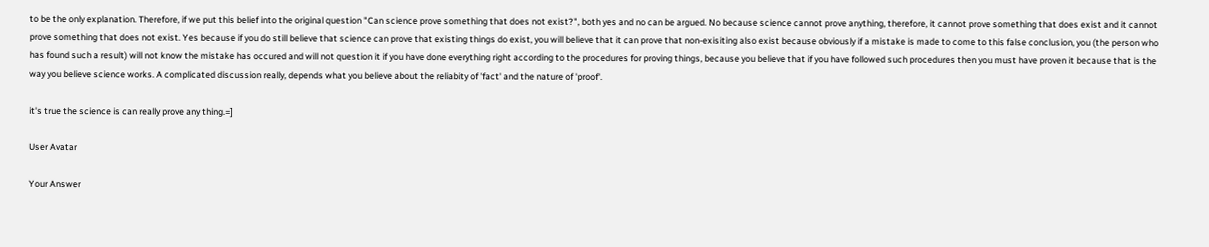to be the only explanation. Therefore, if we put this belief into the original question "Can science prove something that does not exist?", both yes and no can be argued. No because science cannot prove anything, therefore, it cannot prove something that does exist and it cannot prove something that does not exist. Yes because if you do still believe that science can prove that existing things do exist, you will believe that it can prove that non-exisiting also exist because obviously if a mistake is made to come to this false conclusion, you (the person who has found such a result) will not know the mistake has occured and will not question it if you have done everything right according to the procedures for proving things, because you believe that if you have followed such procedures then you must have proven it because that is the way you believe science works. A complicated discussion really, depends what you believe about the reliabity of 'fact' and the nature of 'proof'.

it's true the science is can really prove any thing.=]

User Avatar

Your Answer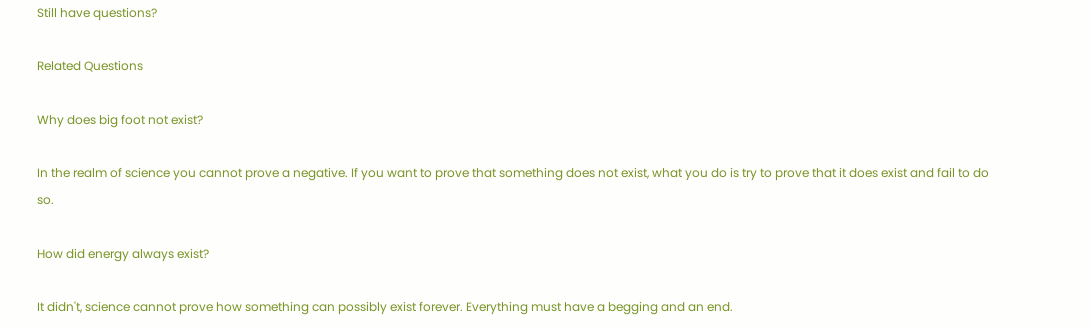Still have questions?

Related Questions

Why does big foot not exist?

In the realm of science you cannot prove a negative. If you want to prove that something does not exist, what you do is try to prove that it does exist and fail to do so.

How did energy always exist?

It didn't, science cannot prove how something can possibly exist forever. Everything must have a begging and an end.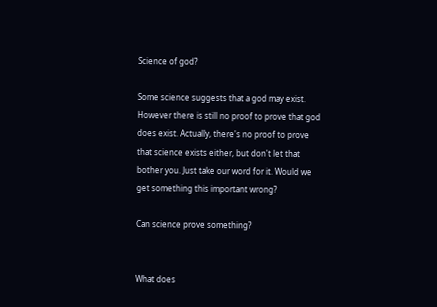Science of god?

Some science suggests that a god may exist. However there is still no proof to prove that god does exist. Actually, there's no proof to prove that science exists either, but don't let that bother you. Just take our word for it. Would we get something this important wrong?

Can science prove something?


What does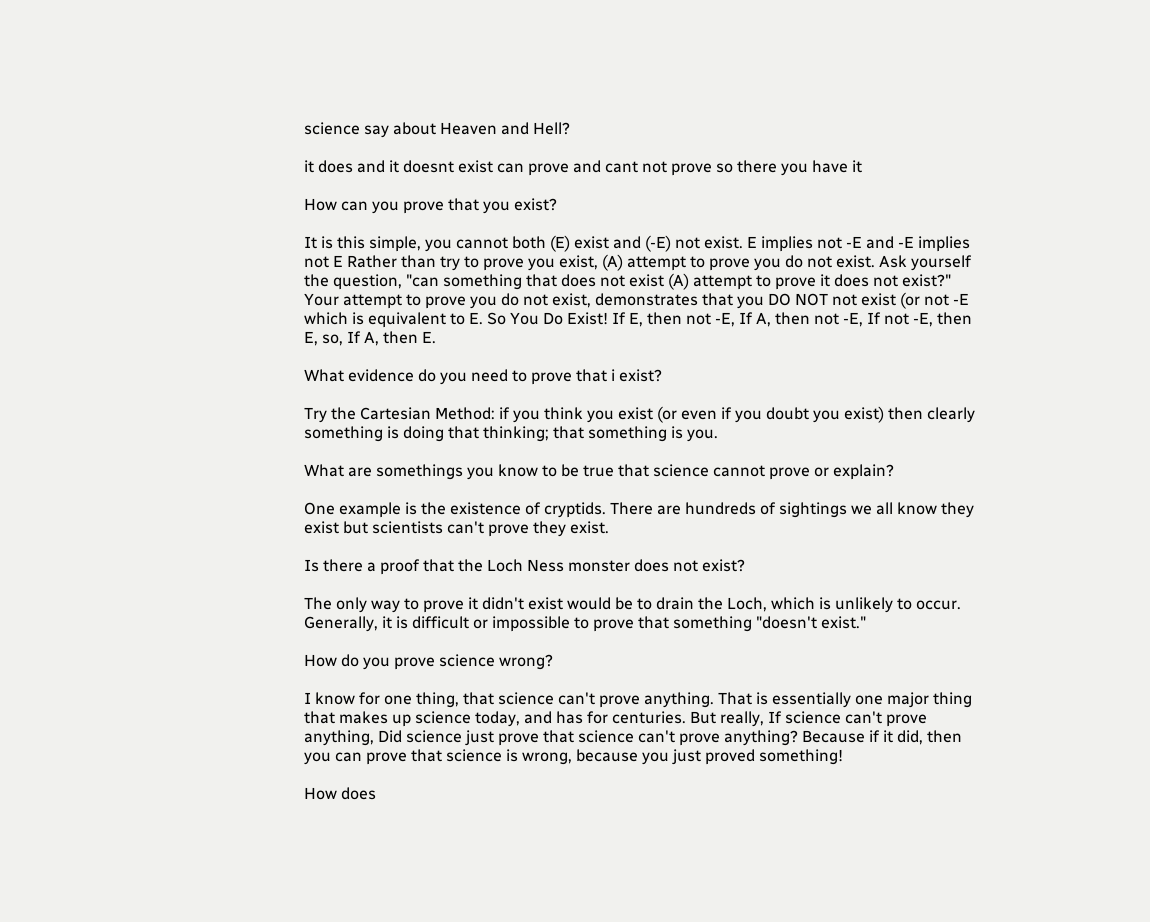science say about Heaven and Hell?

it does and it doesnt exist can prove and cant not prove so there you have it

How can you prove that you exist?

It is this simple, you cannot both (E) exist and (-E) not exist. E implies not -E and -E implies not E Rather than try to prove you exist, (A) attempt to prove you do not exist. Ask yourself the question, "can something that does not exist (A) attempt to prove it does not exist?" Your attempt to prove you do not exist, demonstrates that you DO NOT not exist (or not -E which is equivalent to E. So You Do Exist! If E, then not -E, If A, then not -E, If not -E, then E, so, If A, then E.

What evidence do you need to prove that i exist?

Try the Cartesian Method: if you think you exist (or even if you doubt you exist) then clearly something is doing that thinking; that something is you.

What are somethings you know to be true that science cannot prove or explain?

One example is the existence of cryptids. There are hundreds of sightings we all know they exist but scientists can't prove they exist.

Is there a proof that the Loch Ness monster does not exist?

The only way to prove it didn't exist would be to drain the Loch, which is unlikely to occur. Generally, it is difficult or impossible to prove that something "doesn't exist."

How do you prove science wrong?

I know for one thing, that science can't prove anything. That is essentially one major thing that makes up science today, and has for centuries. But really, If science can't prove anything, Did science just prove that science can't prove anything? Because if it did, then you can prove that science is wrong, because you just proved something!

How does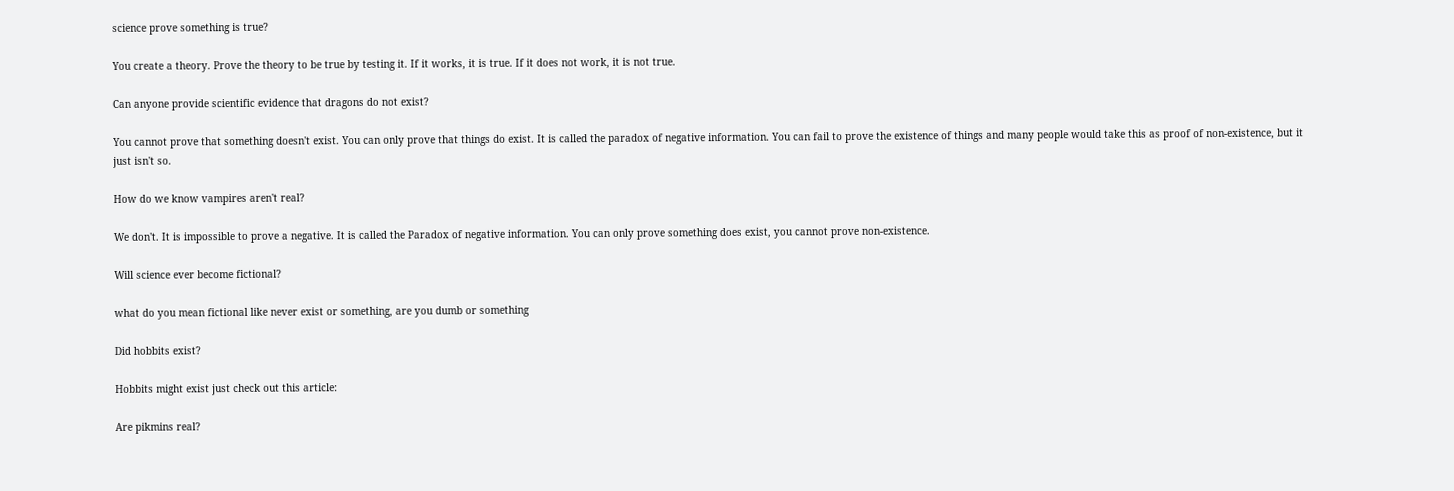science prove something is true?

You create a theory. Prove the theory to be true by testing it. If it works, it is true. If it does not work, it is not true.

Can anyone provide scientific evidence that dragons do not exist?

You cannot prove that something doesn't exist. You can only prove that things do exist. It is called the paradox of negative information. You can fail to prove the existence of things and many people would take this as proof of non-existence, but it just isn't so.

How do we know vampires aren't real?

We don't. It is impossible to prove a negative. It is called the Paradox of negative information. You can only prove something does exist, you cannot prove non-existence.

Will science ever become fictional?

what do you mean fictional like never exist or something, are you dumb or something

Did hobbits exist?

Hobbits might exist just check out this article:

Are pikmins real?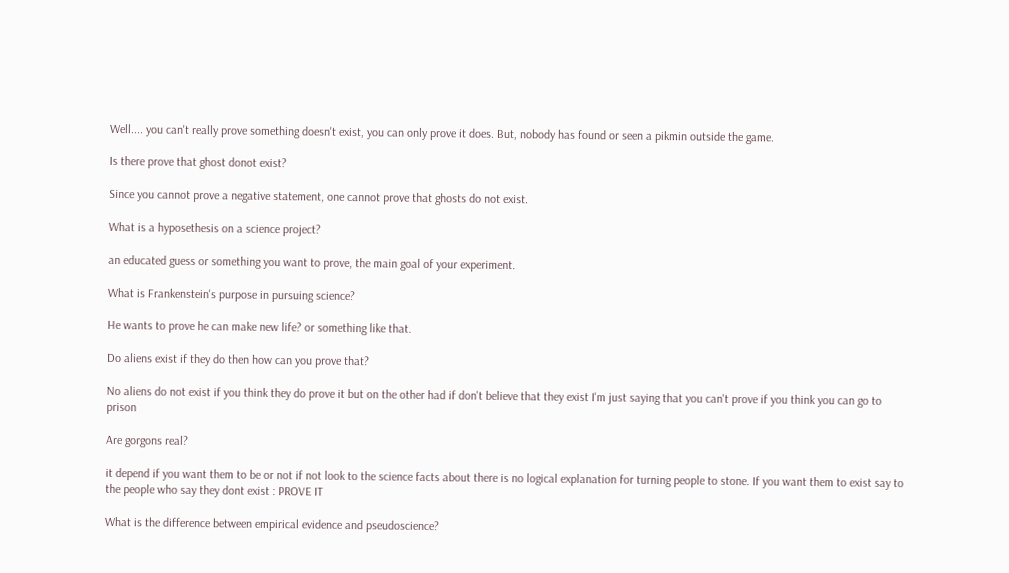Well.... you can't really prove something doesn't exist, you can only prove it does. But, nobody has found or seen a pikmin outside the game.

Is there prove that ghost donot exist?

Since you cannot prove a negative statement, one cannot prove that ghosts do not exist.

What is a hyposethesis on a science project?

an educated guess or something you want to prove, the main goal of your experiment.

What is Frankenstein's purpose in pursuing science?

He wants to prove he can make new life? or something like that.

Do aliens exist if they do then how can you prove that?

No aliens do not exist if you think they do prove it but on the other had if don't believe that they exist I'm just saying that you can't prove if you think you can go to prison

Are gorgons real?

it depend if you want them to be or not if not look to the science facts about there is no logical explanation for turning people to stone. If you want them to exist say to the people who say they dont exist : PROVE IT

What is the difference between empirical evidence and pseudoscience?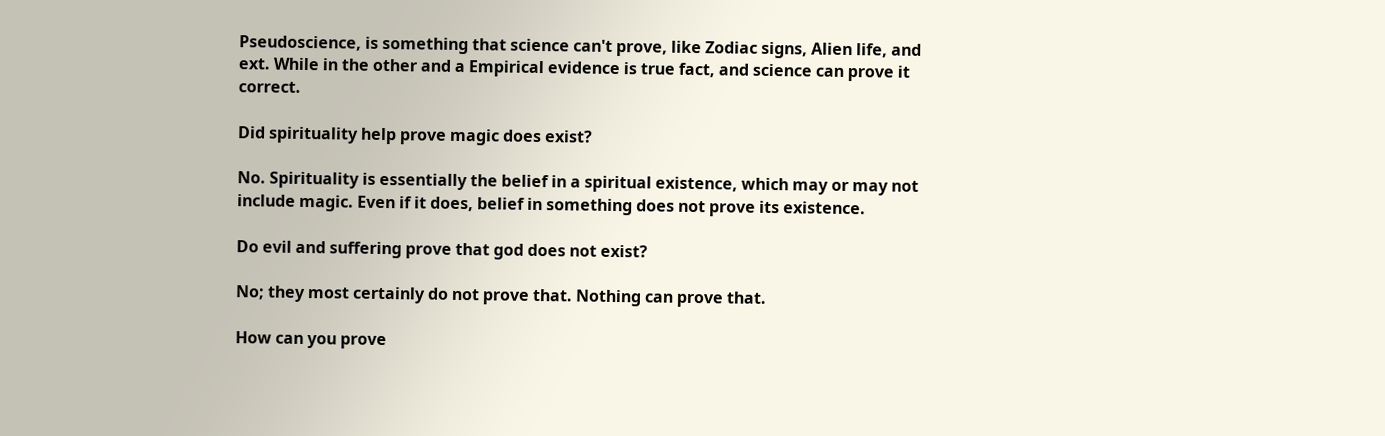Pseudoscience, is something that science can't prove, like Zodiac signs, Alien life, and ext. While in the other and a Empirical evidence is true fact, and science can prove it correct.

Did spirituality help prove magic does exist?

No. Spirituality is essentially the belief in a spiritual existence, which may or may not include magic. Even if it does, belief in something does not prove its existence.

Do evil and suffering prove that god does not exist?

No; they most certainly do not prove that. Nothing can prove that.

How can you prove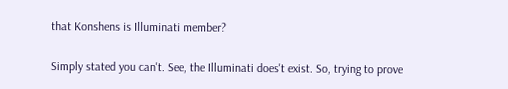that Konshens is Illuminati member?

Simply stated you can't. See, the Illuminati does't exist. So, trying to prove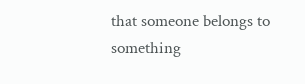that someone belongs to something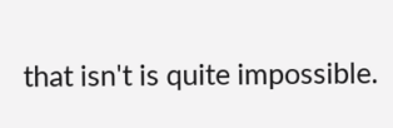that isn't is quite impossible.